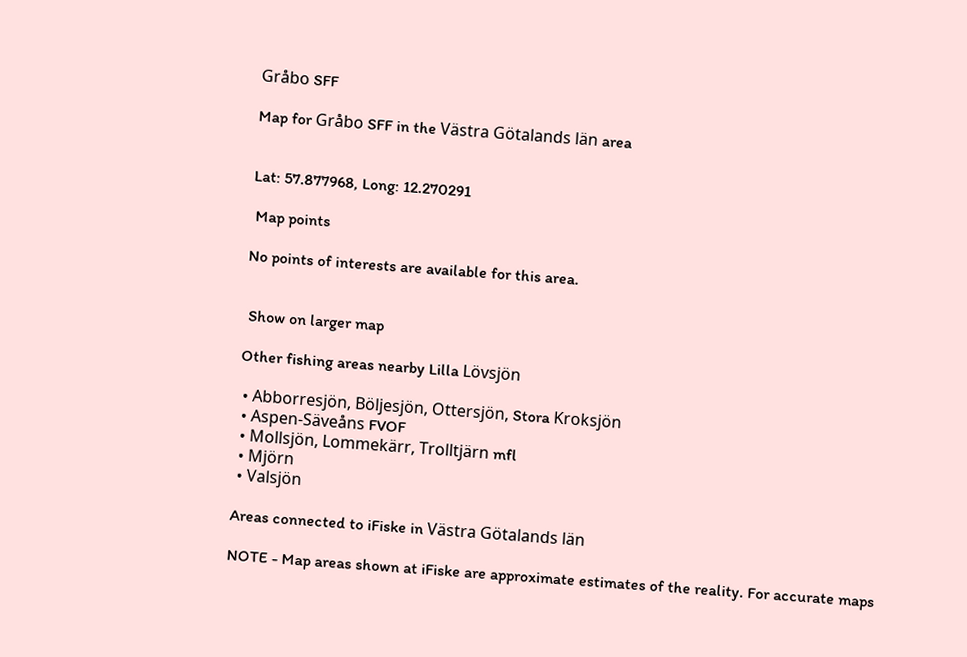Gråbo SFF

Map for Gråbo SFF in the Västra Götalands län area


Lat: 57.877968, Long: 12.270291

 Map points

No points of interests are available for this area.


 Show on larger map

Other fishing areas nearby Lilla Lövsjön

 • Abborresjön, Böljesjön, Ottersjön, Stora Kroksjön
 • Aspen-Säveåns FVOF
 • Mollsjön, Lommekärr, Trolltjärn mfl
 • Mjörn
 • Valsjön

Areas connected to iFiske in Västra Götalands län

NOTE - Map areas shown at iFiske are approximate estimates of the reality. For accurate maps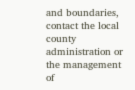and boundaries, contact the local county administration or the management of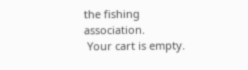the fishing association.
 Your cart is empty.